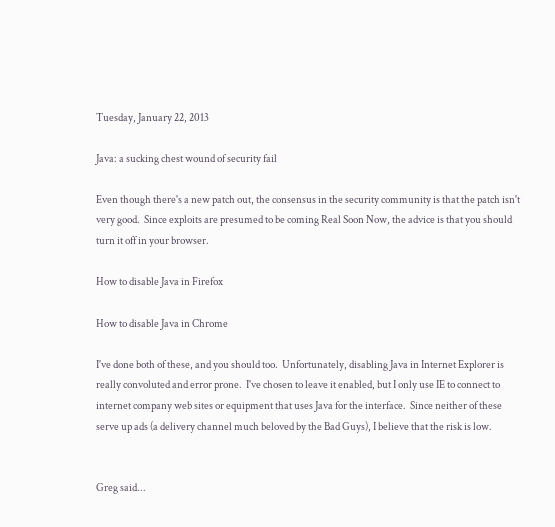Tuesday, January 22, 2013

Java: a sucking chest wound of security fail

Even though there's a new patch out, the consensus in the security community is that the patch isn't very good.  Since exploits are presumed to be coming Real Soon Now, the advice is that you should turn it off in your browser.

How to disable Java in Firefox

How to disable Java in Chrome

I've done both of these, and you should too.  Unfortunately, disabling Java in Internet Explorer is really convoluted and error prone.  I've chosen to leave it enabled, but I only use IE to connect to internet company web sites or equipment that uses Java for the interface.  Since neither of these serve up ads (a delivery channel much beloved by the Bad Guys), I believe that the risk is low.


Greg said...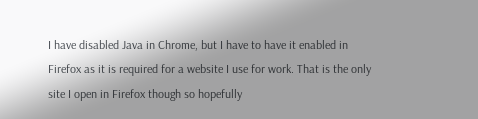I have disabled Java in Chrome, but I have to have it enabled in Firefox as it is required for a website I use for work. That is the only site I open in Firefox though so hopefully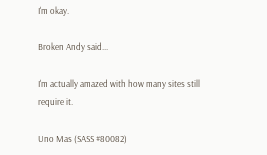I'm okay.

Broken Andy said...

I'm actually amazed with how many sites still require it.

Uno Mas (SASS #80082)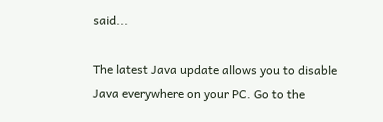said...

The latest Java update allows you to disable Java everywhere on your PC. Go to the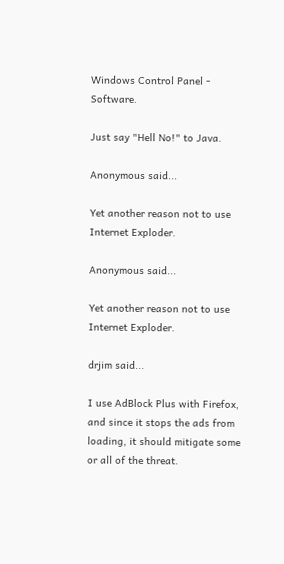Windows Control Panel - Software.

Just say "Hell No!" to Java.

Anonymous said...

Yet another reason not to use Internet Exploder.

Anonymous said...

Yet another reason not to use Internet Exploder.

drjim said...

I use AdBlock Plus with Firefox, and since it stops the ads from loading, it should mitigate some or all of the threat.